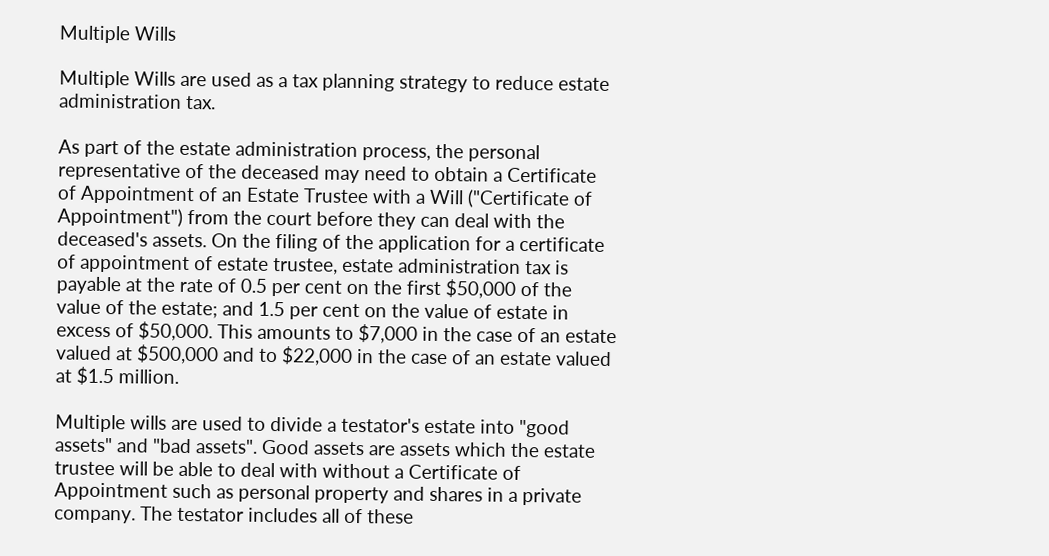Multiple Wills

Multiple Wills are used as a tax planning strategy to reduce estate administration tax.

As part of the estate administration process, the personal representative of the deceased may need to obtain a Certificate of Appointment of an Estate Trustee with a Will ("Certificate of Appointment") from the court before they can deal with the deceased's assets. On the filing of the application for a certificate of appointment of estate trustee, estate administration tax is payable at the rate of 0.5 per cent on the first $50,000 of the value of the estate; and 1.5 per cent on the value of estate in excess of $50,000. This amounts to $7,000 in the case of an estate valued at $500,000 and to $22,000 in the case of an estate valued at $1.5 million.

Multiple wills are used to divide a testator's estate into "good assets" and "bad assets". Good assets are assets which the estate trustee will be able to deal with without a Certificate of Appointment such as personal property and shares in a private company. The testator includes all of these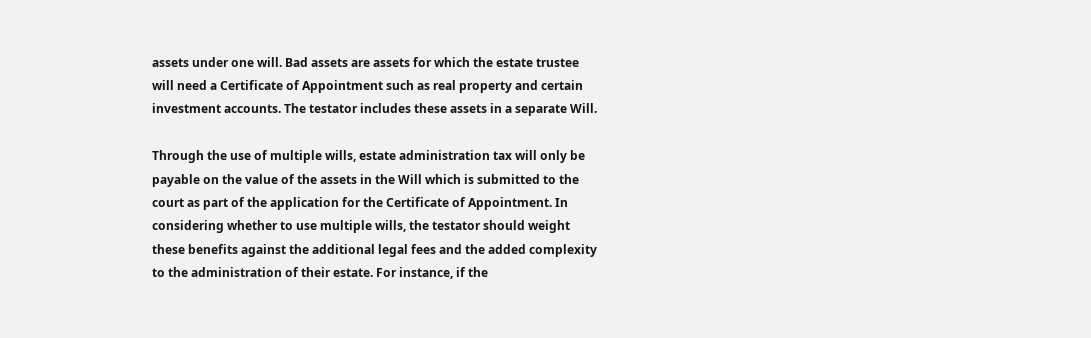assets under one will. Bad assets are assets for which the estate trustee will need a Certificate of Appointment such as real property and certain investment accounts. The testator includes these assets in a separate Will.

Through the use of multiple wills, estate administration tax will only be payable on the value of the assets in the Will which is submitted to the court as part of the application for the Certificate of Appointment. In considering whether to use multiple wills, the testator should weight these benefits against the additional legal fees and the added complexity to the administration of their estate. For instance, if the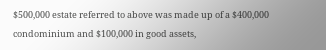$500,000 estate referred to above was made up of a $400,000 condominium and $100,000 in good assets,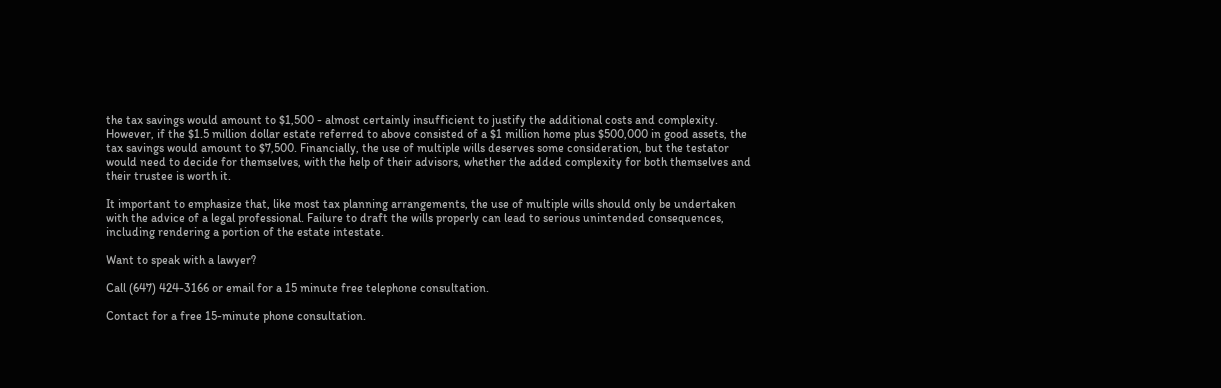the tax savings would amount to $1,500 - almost certainly insufficient to justify the additional costs and complexity. However, if the $1.5 million dollar estate referred to above consisted of a $1 million home plus $500,000 in good assets, the tax savings would amount to $7,500. Financially, the use of multiple wills deserves some consideration, but the testator would need to decide for themselves, with the help of their advisors, whether the added complexity for both themselves and their trustee is worth it.

It important to emphasize that, like most tax planning arrangements, the use of multiple wills should only be undertaken with the advice of a legal professional. Failure to draft the wills properly can lead to serious unintended consequences, including rendering a portion of the estate intestate.

Want to speak with a lawyer?

Call (647) 424-3166 or email for a 15 minute free telephone consultation.

Contact for a free 15-minute phone consultation.